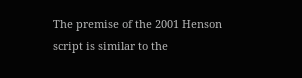The premise of the 2001 Henson script is similar to the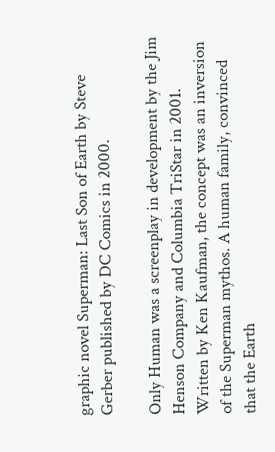graphic novel Superman: Last Son of Earth by Steve Gerber published by DC Comics in 2000.

Only Human was a screenplay in development by the Jim Henson Company and Columbia TriStar in 2001. Written by Ken Kaufman, the concept was an inversion of the Superman mythos. A human family, convinced that the Earth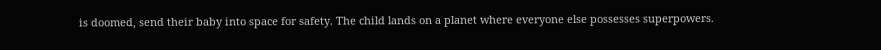is doomed, send their baby into space for safety. The child lands on a planet where everyone else possesses superpowers.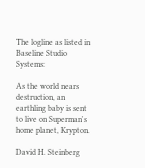The logline as listed in Baseline Studio Systems:

As the world nears destruction, an earthling baby is sent to live on Superman's home planet, Krypton.

David H. Steinberg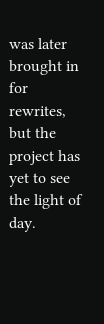was later brought in for rewrites, but the project has yet to see the light of day.